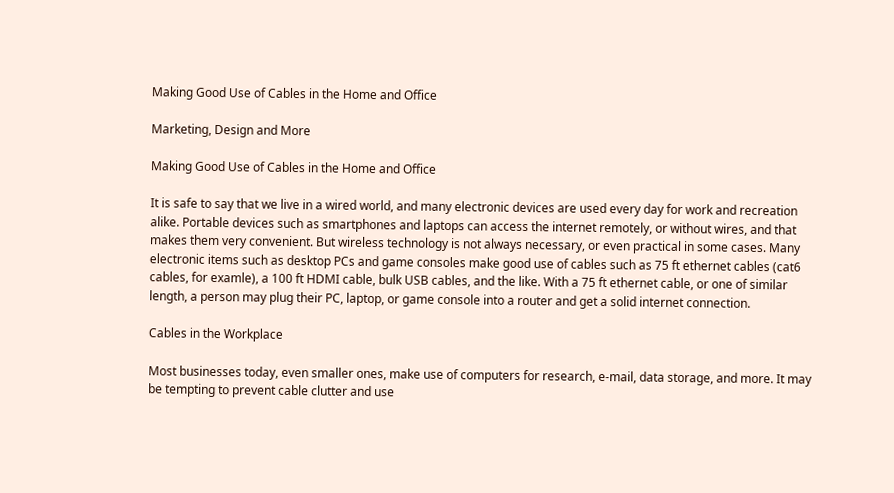Making Good Use of Cables in the Home and Office

Marketing, Design and More

Making Good Use of Cables in the Home and Office

It is safe to say that we live in a wired world, and many electronic devices are used every day for work and recreation alike. Portable devices such as smartphones and laptops can access the internet remotely, or without wires, and that makes them very convenient. But wireless technology is not always necessary, or even practical in some cases. Many electronic items such as desktop PCs and game consoles make good use of cables such as 75 ft ethernet cables (cat6 cables, for examle), a 100 ft HDMI cable, bulk USB cables, and the like. With a 75 ft ethernet cable, or one of similar length, a person may plug their PC, laptop, or game console into a router and get a solid internet connection.

Cables in the Workplace

Most businesses today, even smaller ones, make use of computers for research, e-mail, data storage, and more. It may be tempting to prevent cable clutter and use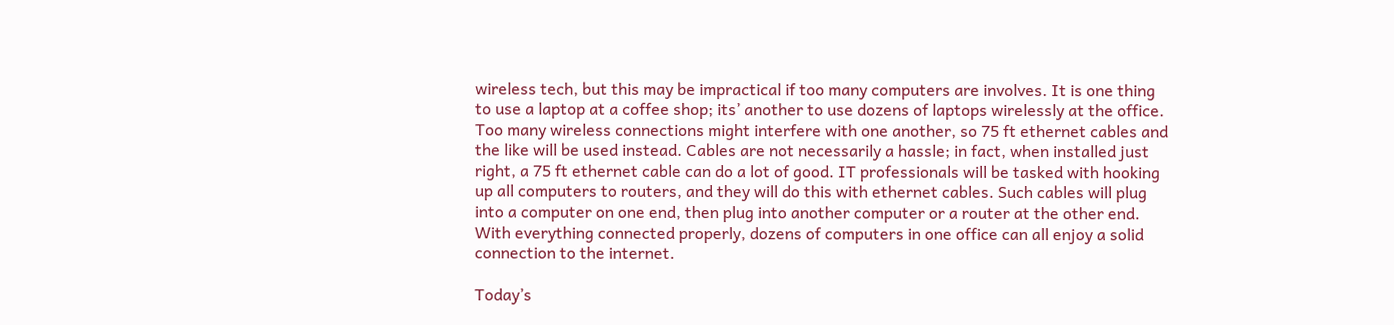wireless tech, but this may be impractical if too many computers are involves. It is one thing to use a laptop at a coffee shop; its’ another to use dozens of laptops wirelessly at the office. Too many wireless connections might interfere with one another, so 75 ft ethernet cables and the like will be used instead. Cables are not necessarily a hassle; in fact, when installed just right, a 75 ft ethernet cable can do a lot of good. IT professionals will be tasked with hooking up all computers to routers, and they will do this with ethernet cables. Such cables will plug into a computer on one end, then plug into another computer or a router at the other end. With everything connected properly, dozens of computers in one office can all enjoy a solid connection to the internet.

Today’s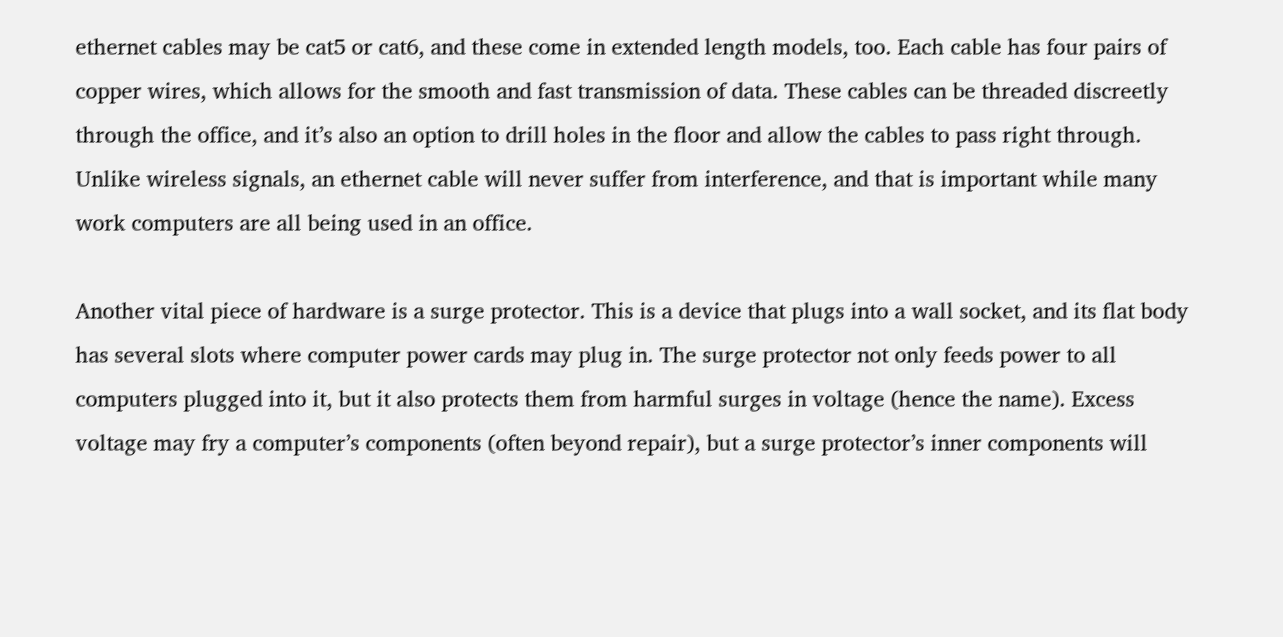ethernet cables may be cat5 or cat6, and these come in extended length models, too. Each cable has four pairs of copper wires, which allows for the smooth and fast transmission of data. These cables can be threaded discreetly through the office, and it’s also an option to drill holes in the floor and allow the cables to pass right through. Unlike wireless signals, an ethernet cable will never suffer from interference, and that is important while many work computers are all being used in an office.

Another vital piece of hardware is a surge protector. This is a device that plugs into a wall socket, and its flat body has several slots where computer power cards may plug in. The surge protector not only feeds power to all computers plugged into it, but it also protects them from harmful surges in voltage (hence the name). Excess voltage may fry a computer’s components (often beyond repair), but a surge protector’s inner components will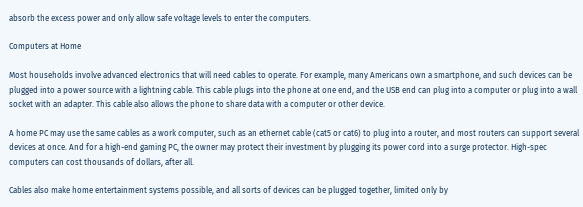absorb the excess power and only allow safe voltage levels to enter the computers.

Computers at Home

Most households involve advanced electronics that will need cables to operate. For example, many Americans own a smartphone, and such devices can be plugged into a power source with a lightning cable. This cable plugs into the phone at one end, and the USB end can plug into a computer or plug into a wall socket with an adapter. This cable also allows the phone to share data with a computer or other device.

A home PC may use the same cables as a work computer, such as an ethernet cable (cat5 or cat6) to plug into a router, and most routers can support several devices at once. And for a high-end gaming PC, the owner may protect their investment by plugging its power cord into a surge protector. High-spec computers can cost thousands of dollars, after all.

Cables also make home entertainment systems possible, and all sorts of devices can be plugged together, limited only by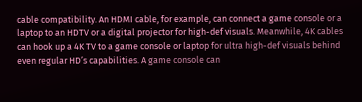cable compatibility. An HDMI cable, for example, can connect a game console or a laptop to an HDTV or a digital projector for high-def visuals. Meanwhile, 4K cables can hook up a 4K TV to a game console or laptop for ultra high-def visuals behind even regular HD’s capabilities. A game console can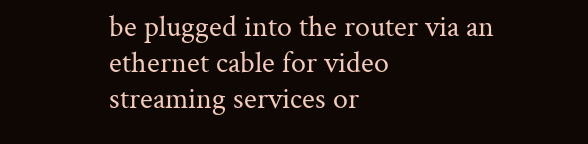be plugged into the router via an ethernet cable for video streaming services or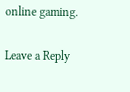online gaming.

Leave a Reply